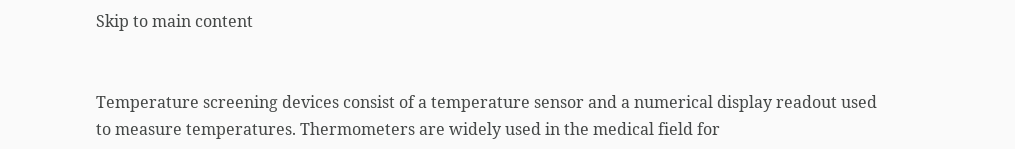Skip to main content


Temperature screening devices consist of a temperature sensor and a numerical display readout used to measure temperatures. Thermometers are widely used in the medical field for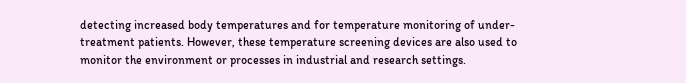detecting increased body temperatures and for temperature monitoring of under-treatment patients. However, these temperature screening devices are also used to monitor the environment or processes in industrial and research settings.